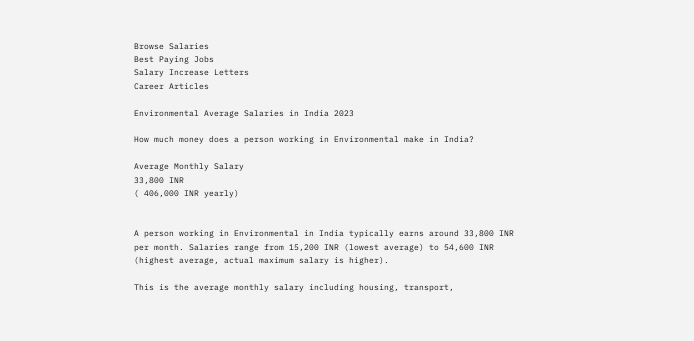Browse Salaries
Best Paying Jobs
Salary Increase Letters
Career Articles

Environmental Average Salaries in India 2023

How much money does a person working in Environmental make in India?

Average Monthly Salary
33,800 INR
( 406,000 INR yearly)


A person working in Environmental in India typically earns around 33,800 INR per month. Salaries range from 15,200 INR (lowest average) to 54,600 INR (highest average, actual maximum salary is higher).

This is the average monthly salary including housing, transport,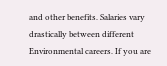and other benefits. Salaries vary drastically between different Environmental careers. If you are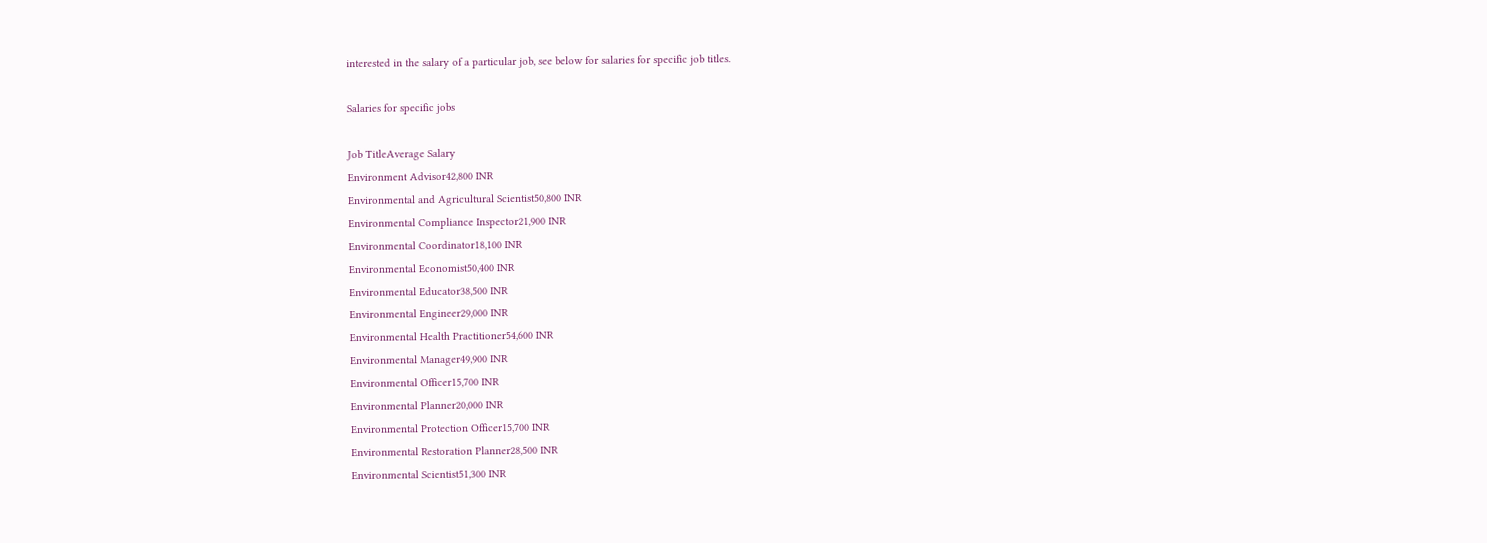interested in the salary of a particular job, see below for salaries for specific job titles.

Salaries for specific jobs

Job TitleAverage Salary
Environment Advisor42,800 INR
Environmental and Agricultural Scientist50,800 INR
Environmental Compliance Inspector21,900 INR
Environmental Coordinator18,100 INR
Environmental Economist50,400 INR
Environmental Educator38,500 INR
Environmental Engineer29,000 INR
Environmental Health Practitioner54,600 INR
Environmental Manager49,900 INR
Environmental Officer15,700 INR
Environmental Planner20,000 INR
Environmental Protection Officer15,700 INR
Environmental Restoration Planner28,500 INR
Environmental Scientist51,300 INR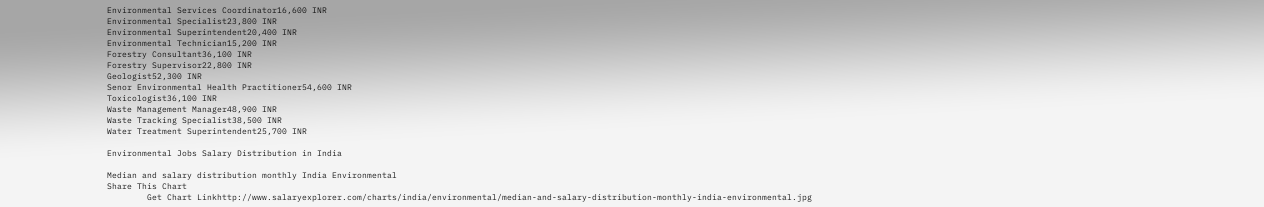Environmental Services Coordinator16,600 INR
Environmental Specialist23,800 INR
Environmental Superintendent20,400 INR
Environmental Technician15,200 INR
Forestry Consultant36,100 INR
Forestry Supervisor22,800 INR
Geologist52,300 INR
Senor Environmental Health Practitioner54,600 INR
Toxicologist36,100 INR
Waste Management Manager48,900 INR
Waste Tracking Specialist38,500 INR
Water Treatment Superintendent25,700 INR

Environmental Jobs Salary Distribution in India

Median and salary distribution monthly India Environmental
Share This Chart
        Get Chart Linkhttp://www.salaryexplorer.com/charts/india/environmental/median-and-salary-distribution-monthly-india-environmental.jpg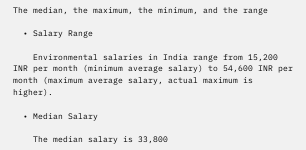The median, the maximum, the minimum, and the range

  • Salary Range

    Environmental salaries in India range from 15,200 INR per month (minimum average salary) to 54,600 INR per month (maximum average salary, actual maximum is higher).

  • Median Salary

    The median salary is 33,800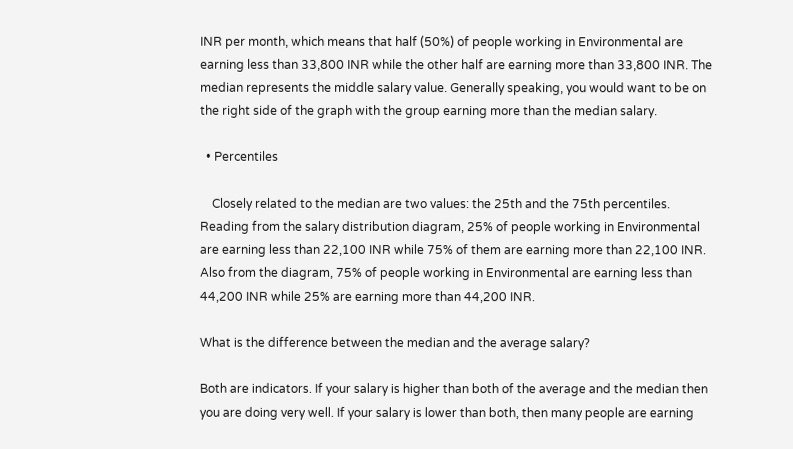INR per month, which means that half (50%) of people working in Environmental are earning less than 33,800 INR while the other half are earning more than 33,800 INR. The median represents the middle salary value. Generally speaking, you would want to be on the right side of the graph with the group earning more than the median salary.

  • Percentiles

    Closely related to the median are two values: the 25th and the 75th percentiles. Reading from the salary distribution diagram, 25% of people working in Environmental are earning less than 22,100 INR while 75% of them are earning more than 22,100 INR. Also from the diagram, 75% of people working in Environmental are earning less than 44,200 INR while 25% are earning more than 44,200 INR.

What is the difference between the median and the average salary?

Both are indicators. If your salary is higher than both of the average and the median then you are doing very well. If your salary is lower than both, then many people are earning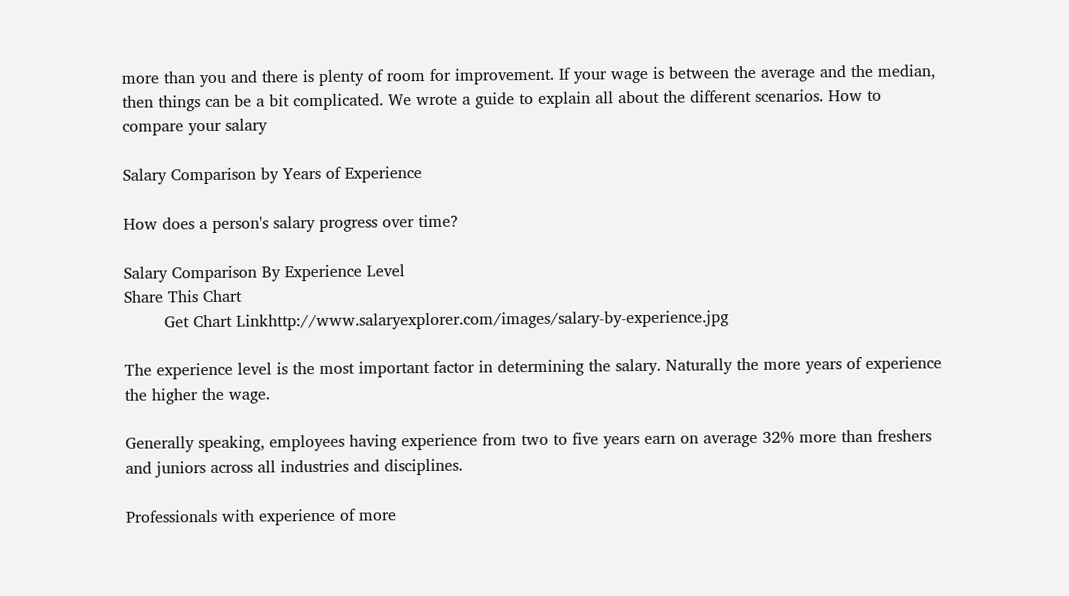more than you and there is plenty of room for improvement. If your wage is between the average and the median, then things can be a bit complicated. We wrote a guide to explain all about the different scenarios. How to compare your salary

Salary Comparison by Years of Experience

How does a person's salary progress over time?

Salary Comparison By Experience Level
Share This Chart
        Get Chart Linkhttp://www.salaryexplorer.com/images/salary-by-experience.jpg

The experience level is the most important factor in determining the salary. Naturally the more years of experience the higher the wage.

Generally speaking, employees having experience from two to five years earn on average 32% more than freshers and juniors across all industries and disciplines.

Professionals with experience of more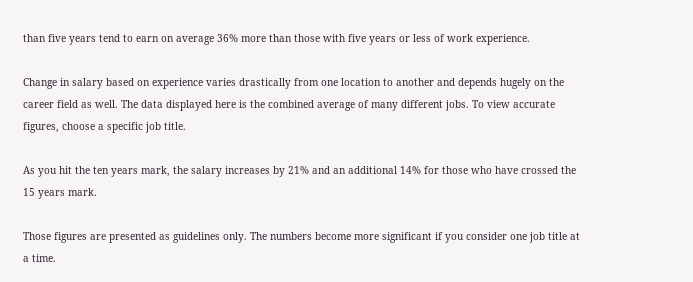than five years tend to earn on average 36% more than those with five years or less of work experience.

Change in salary based on experience varies drastically from one location to another and depends hugely on the career field as well. The data displayed here is the combined average of many different jobs. To view accurate figures, choose a specific job title.

As you hit the ten years mark, the salary increases by 21% and an additional 14% for those who have crossed the 15 years mark.

Those figures are presented as guidelines only. The numbers become more significant if you consider one job title at a time.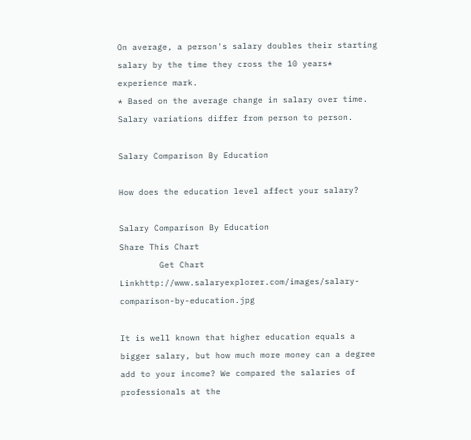On average, a person's salary doubles their starting salary by the time they cross the 10 years* experience mark.
* Based on the average change in salary over time. Salary variations differ from person to person.

Salary Comparison By Education

How does the education level affect your salary?

Salary Comparison By Education
Share This Chart
        Get Chart Linkhttp://www.salaryexplorer.com/images/salary-comparison-by-education.jpg

It is well known that higher education equals a bigger salary, but how much more money can a degree add to your income? We compared the salaries of professionals at the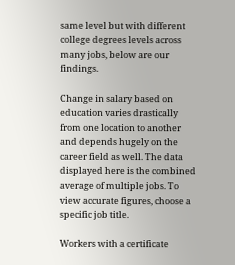same level but with different college degrees levels across many jobs, below are our findings.

Change in salary based on education varies drastically from one location to another and depends hugely on the career field as well. The data displayed here is the combined average of multiple jobs. To view accurate figures, choose a specific job title.

Workers with a certificate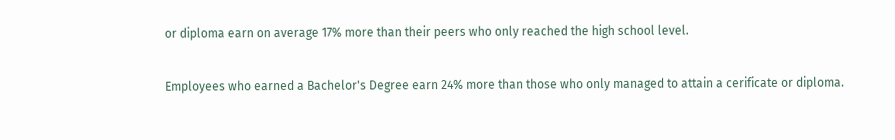or diploma earn on average 17% more than their peers who only reached the high school level.

Employees who earned a Bachelor's Degree earn 24% more than those who only managed to attain a cerificate or diploma.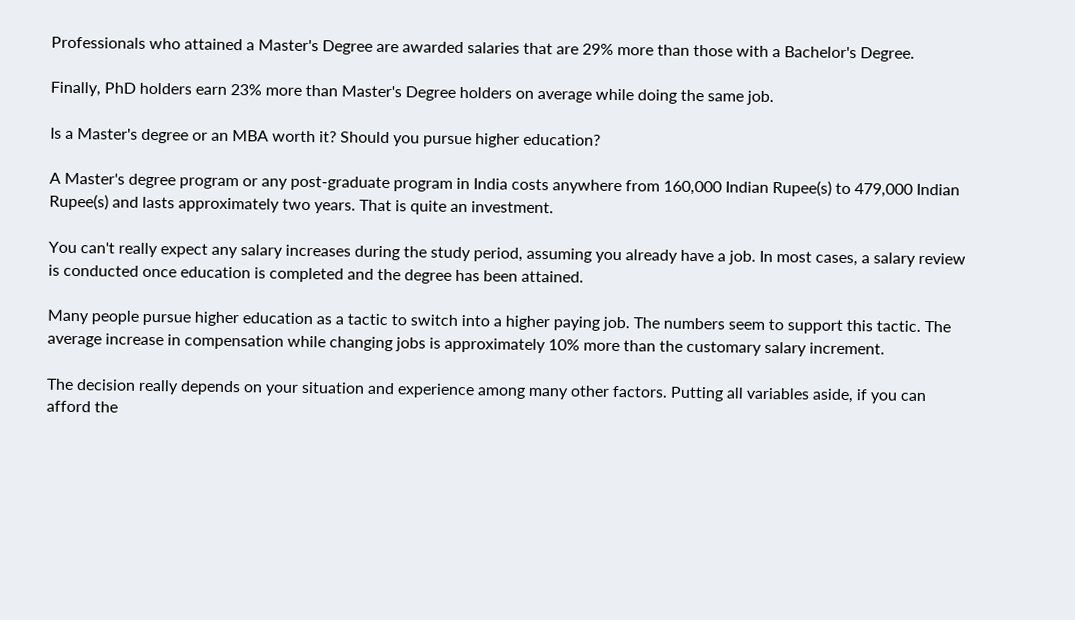Professionals who attained a Master's Degree are awarded salaries that are 29% more than those with a Bachelor's Degree.

Finally, PhD holders earn 23% more than Master's Degree holders on average while doing the same job.

Is a Master's degree or an MBA worth it? Should you pursue higher education?

A Master's degree program or any post-graduate program in India costs anywhere from 160,000 Indian Rupee(s) to 479,000 Indian Rupee(s) and lasts approximately two years. That is quite an investment.

You can't really expect any salary increases during the study period, assuming you already have a job. In most cases, a salary review is conducted once education is completed and the degree has been attained.

Many people pursue higher education as a tactic to switch into a higher paying job. The numbers seem to support this tactic. The average increase in compensation while changing jobs is approximately 10% more than the customary salary increment.

The decision really depends on your situation and experience among many other factors. Putting all variables aside, if you can afford the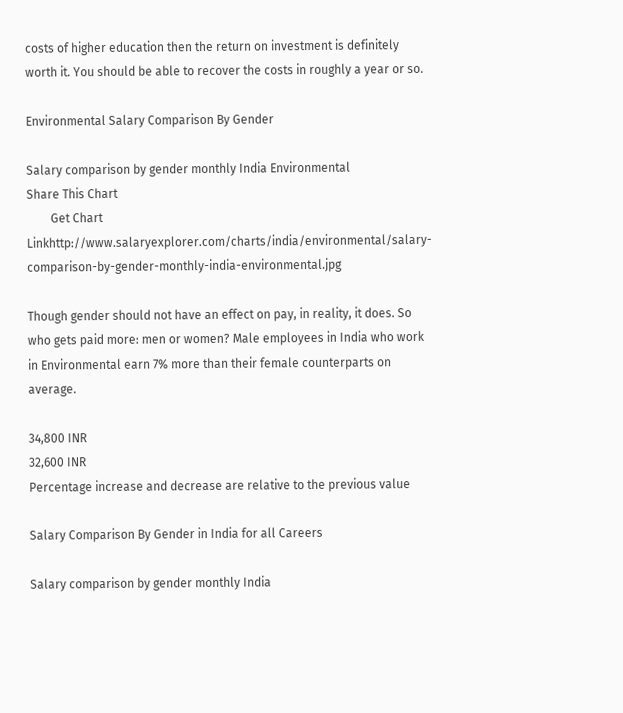costs of higher education then the return on investment is definitely worth it. You should be able to recover the costs in roughly a year or so.

Environmental Salary Comparison By Gender

Salary comparison by gender monthly India Environmental
Share This Chart
        Get Chart Linkhttp://www.salaryexplorer.com/charts/india/environmental/salary-comparison-by-gender-monthly-india-environmental.jpg

Though gender should not have an effect on pay, in reality, it does. So who gets paid more: men or women? Male employees in India who work in Environmental earn 7% more than their female counterparts on average.

34,800 INR
32,600 INR
Percentage increase and decrease are relative to the previous value

Salary Comparison By Gender in India for all Careers

Salary comparison by gender monthly India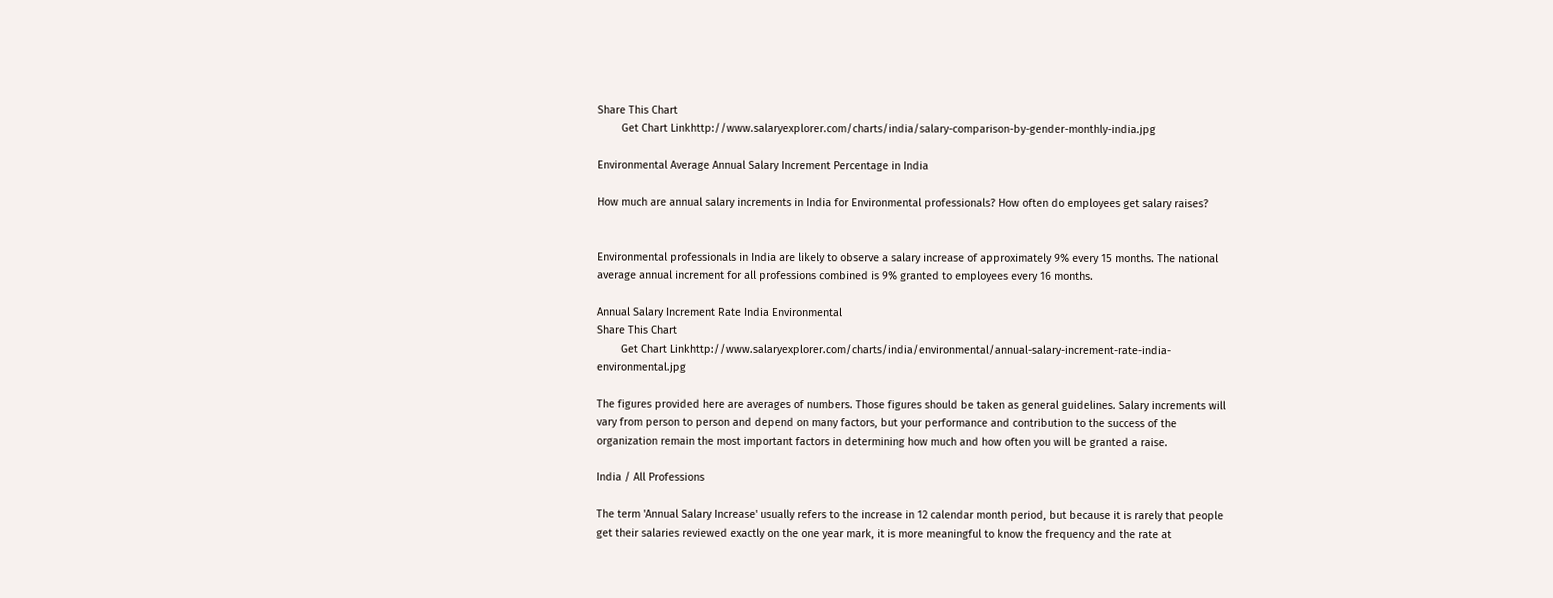Share This Chart
        Get Chart Linkhttp://www.salaryexplorer.com/charts/india/salary-comparison-by-gender-monthly-india.jpg

Environmental Average Annual Salary Increment Percentage in India

How much are annual salary increments in India for Environmental professionals? How often do employees get salary raises?


Environmental professionals in India are likely to observe a salary increase of approximately 9% every 15 months. The national average annual increment for all professions combined is 9% granted to employees every 16 months.

Annual Salary Increment Rate India Environmental
Share This Chart
        Get Chart Linkhttp://www.salaryexplorer.com/charts/india/environmental/annual-salary-increment-rate-india-environmental.jpg

The figures provided here are averages of numbers. Those figures should be taken as general guidelines. Salary increments will vary from person to person and depend on many factors, but your performance and contribution to the success of the organization remain the most important factors in determining how much and how often you will be granted a raise.

India / All Professions

The term 'Annual Salary Increase' usually refers to the increase in 12 calendar month period, but because it is rarely that people get their salaries reviewed exactly on the one year mark, it is more meaningful to know the frequency and the rate at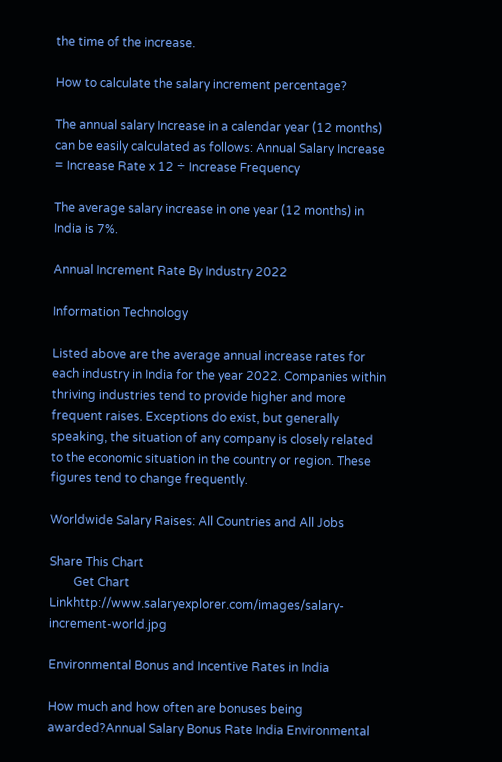the time of the increase.

How to calculate the salary increment percentage?

The annual salary Increase in a calendar year (12 months) can be easily calculated as follows: Annual Salary Increase = Increase Rate x 12 ÷ Increase Frequency

The average salary increase in one year (12 months) in India is 7%.

Annual Increment Rate By Industry 2022

Information Technology

Listed above are the average annual increase rates for each industry in India for the year 2022. Companies within thriving industries tend to provide higher and more frequent raises. Exceptions do exist, but generally speaking, the situation of any company is closely related to the economic situation in the country or region. These figures tend to change frequently.

Worldwide Salary Raises: All Countries and All Jobs

Share This Chart
        Get Chart Linkhttp://www.salaryexplorer.com/images/salary-increment-world.jpg

Environmental Bonus and Incentive Rates in India

How much and how often are bonuses being awarded?Annual Salary Bonus Rate India Environmental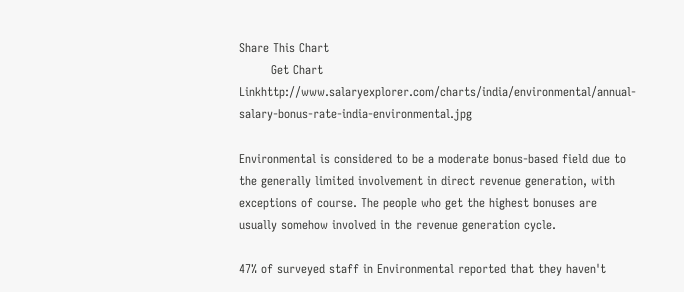Share This Chart
        Get Chart Linkhttp://www.salaryexplorer.com/charts/india/environmental/annual-salary-bonus-rate-india-environmental.jpg

Environmental is considered to be a moderate bonus-based field due to the generally limited involvement in direct revenue generation, with exceptions of course. The people who get the highest bonuses are usually somehow involved in the revenue generation cycle.

47% of surveyed staff in Environmental reported that they haven't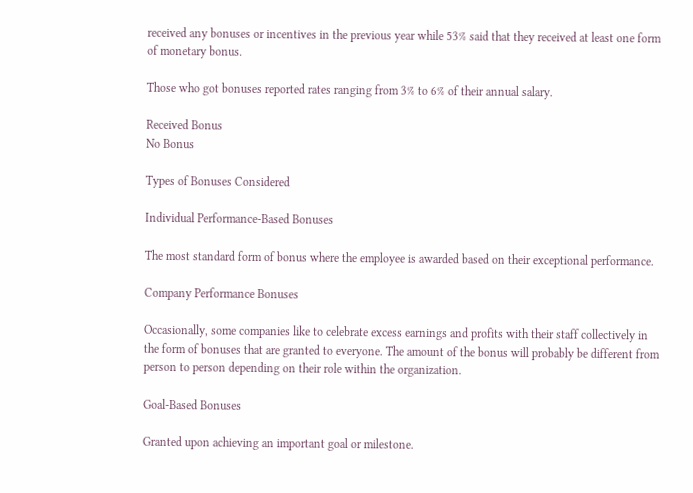received any bonuses or incentives in the previous year while 53% said that they received at least one form of monetary bonus.

Those who got bonuses reported rates ranging from 3% to 6% of their annual salary.

Received Bonus
No Bonus

Types of Bonuses Considered

Individual Performance-Based Bonuses

The most standard form of bonus where the employee is awarded based on their exceptional performance.

Company Performance Bonuses

Occasionally, some companies like to celebrate excess earnings and profits with their staff collectively in the form of bonuses that are granted to everyone. The amount of the bonus will probably be different from person to person depending on their role within the organization.

Goal-Based Bonuses

Granted upon achieving an important goal or milestone.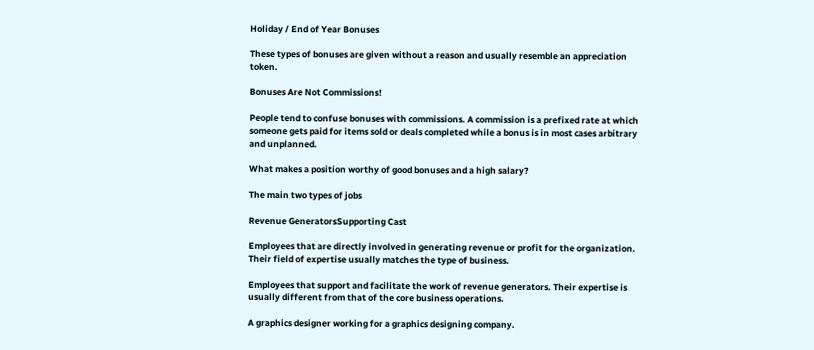Holiday / End of Year Bonuses

These types of bonuses are given without a reason and usually resemble an appreciation token.

Bonuses Are Not Commissions!

People tend to confuse bonuses with commissions. A commission is a prefixed rate at which someone gets paid for items sold or deals completed while a bonus is in most cases arbitrary and unplanned.

What makes a position worthy of good bonuses and a high salary?

The main two types of jobs

Revenue GeneratorsSupporting Cast

Employees that are directly involved in generating revenue or profit for the organization. Their field of expertise usually matches the type of business.

Employees that support and facilitate the work of revenue generators. Their expertise is usually different from that of the core business operations.

A graphics designer working for a graphics designing company.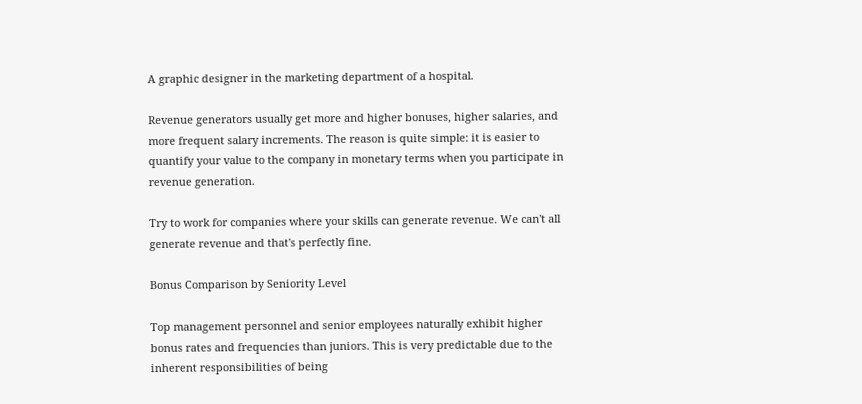A graphic designer in the marketing department of a hospital.

Revenue generators usually get more and higher bonuses, higher salaries, and more frequent salary increments. The reason is quite simple: it is easier to quantify your value to the company in monetary terms when you participate in revenue generation.

Try to work for companies where your skills can generate revenue. We can't all generate revenue and that's perfectly fine.

Bonus Comparison by Seniority Level

Top management personnel and senior employees naturally exhibit higher bonus rates and frequencies than juniors. This is very predictable due to the inherent responsibilities of being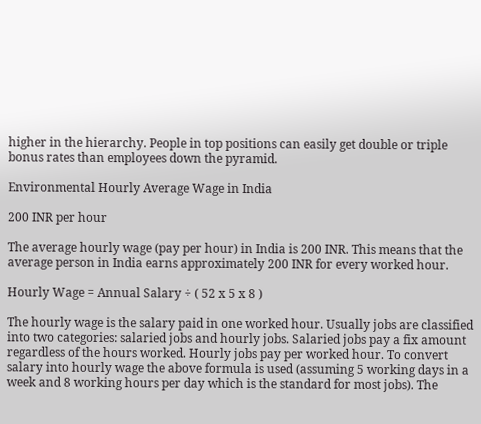higher in the hierarchy. People in top positions can easily get double or triple bonus rates than employees down the pyramid.

Environmental Hourly Average Wage in India

200 INR per hour

The average hourly wage (pay per hour) in India is 200 INR. This means that the average person in India earns approximately 200 INR for every worked hour.

Hourly Wage = Annual Salary ÷ ( 52 x 5 x 8 )

The hourly wage is the salary paid in one worked hour. Usually jobs are classified into two categories: salaried jobs and hourly jobs. Salaried jobs pay a fix amount regardless of the hours worked. Hourly jobs pay per worked hour. To convert salary into hourly wage the above formula is used (assuming 5 working days in a week and 8 working hours per day which is the standard for most jobs). The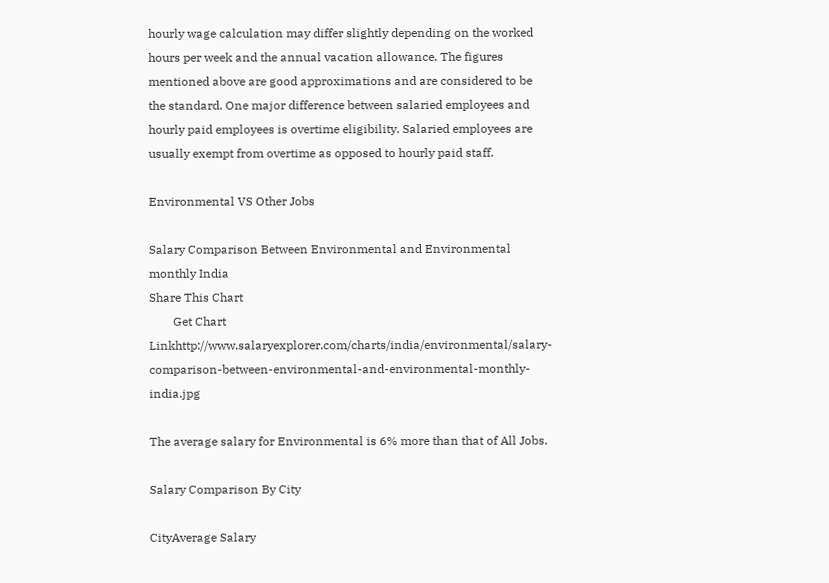hourly wage calculation may differ slightly depending on the worked hours per week and the annual vacation allowance. The figures mentioned above are good approximations and are considered to be the standard. One major difference between salaried employees and hourly paid employees is overtime eligibility. Salaried employees are usually exempt from overtime as opposed to hourly paid staff.

Environmental VS Other Jobs

Salary Comparison Between Environmental and Environmental monthly India
Share This Chart
        Get Chart Linkhttp://www.salaryexplorer.com/charts/india/environmental/salary-comparison-between-environmental-and-environmental-monthly-india.jpg

The average salary for Environmental is 6% more than that of All Jobs.

Salary Comparison By City

CityAverage Salary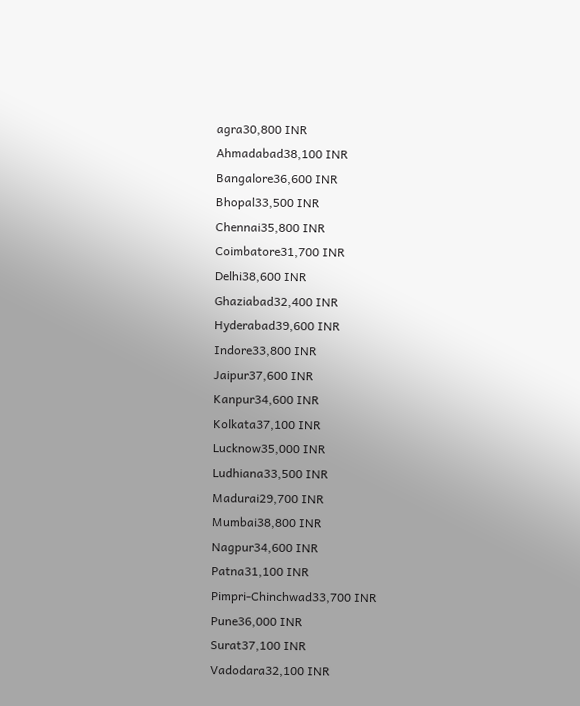agra30,800 INR
Ahmadabad38,100 INR
Bangalore36,600 INR
Bhopal33,500 INR
Chennai35,800 INR
Coimbatore31,700 INR
Delhi38,600 INR
Ghaziabad32,400 INR
Hyderabad39,600 INR
Indore33,800 INR
Jaipur37,600 INR
Kanpur34,600 INR
Kolkata37,100 INR
Lucknow35,000 INR
Ludhiana33,500 INR
Madurai29,700 INR
Mumbai38,800 INR
Nagpur34,600 INR
Patna31,100 INR
Pimpri-Chinchwad33,700 INR
Pune36,000 INR
Surat37,100 INR
Vadodara32,100 INR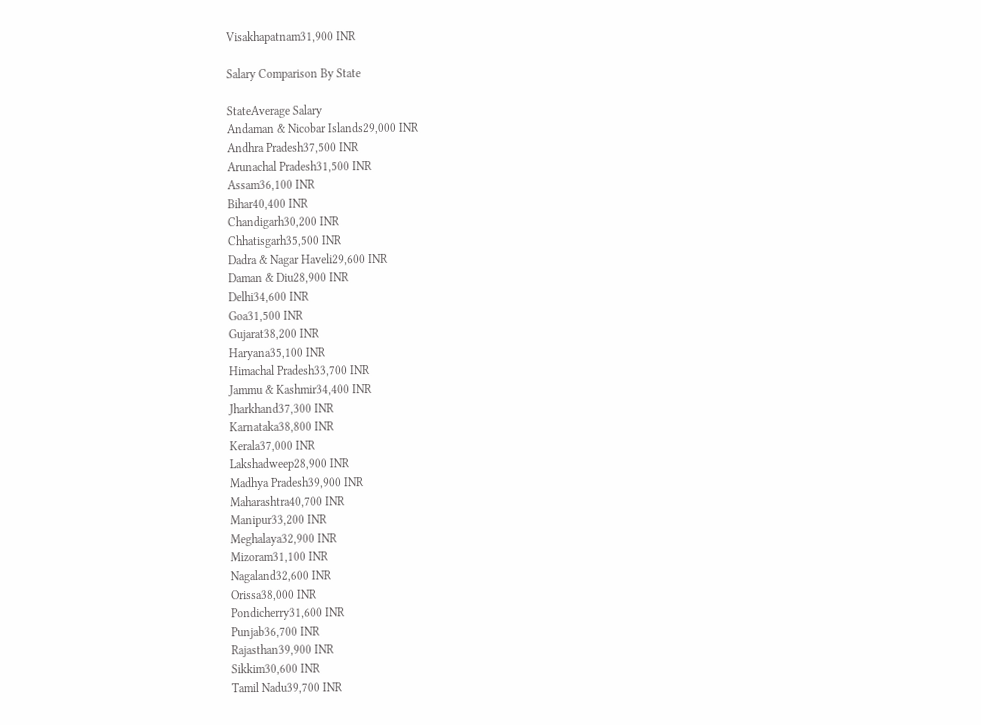Visakhapatnam31,900 INR

Salary Comparison By State

StateAverage Salary
Andaman & Nicobar Islands29,000 INR
Andhra Pradesh37,500 INR
Arunachal Pradesh31,500 INR
Assam36,100 INR
Bihar40,400 INR
Chandigarh30,200 INR
Chhatisgarh35,500 INR
Dadra & Nagar Haveli29,600 INR
Daman & Diu28,900 INR
Delhi34,600 INR
Goa31,500 INR
Gujarat38,200 INR
Haryana35,100 INR
Himachal Pradesh33,700 INR
Jammu & Kashmir34,400 INR
Jharkhand37,300 INR
Karnataka38,800 INR
Kerala37,000 INR
Lakshadweep28,900 INR
Madhya Pradesh39,900 INR
Maharashtra40,700 INR
Manipur33,200 INR
Meghalaya32,900 INR
Mizoram31,100 INR
Nagaland32,600 INR
Orissa38,000 INR
Pondicherry31,600 INR
Punjab36,700 INR
Rajasthan39,900 INR
Sikkim30,600 INR
Tamil Nadu39,700 INR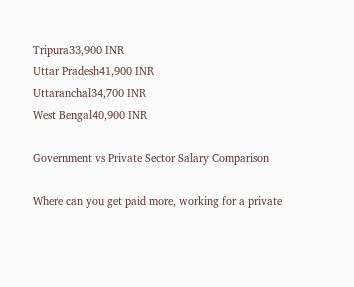Tripura33,900 INR
Uttar Pradesh41,900 INR
Uttaranchal34,700 INR
West Bengal40,900 INR

Government vs Private Sector Salary Comparison

Where can you get paid more, working for a private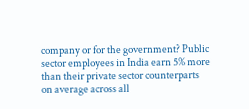company or for the government? Public sector employees in India earn 5% more than their private sector counterparts on average across all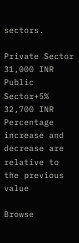sectors.

Private Sector
31,000 INR
Public Sector+5%
32,700 INR
Percentage increase and decrease are relative to the previous value

Browse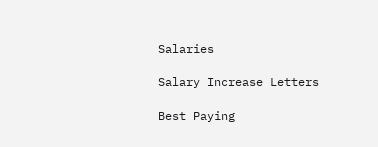Salaries

Salary Increase Letters

Best Paying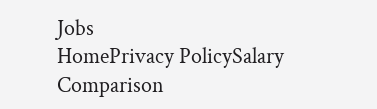Jobs
HomePrivacy PolicySalary Comparison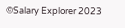©Salary Explorer 2023